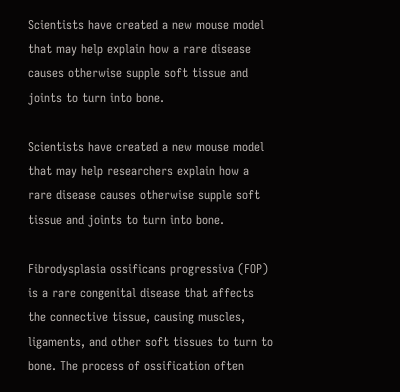Scientists have created a new mouse model that may help explain how a rare disease causes otherwise supple soft tissue and joints to turn into bone.

Scientists have created a new mouse model that may help researchers explain how a rare disease causes otherwise supple soft tissue and joints to turn into bone.

Fibrodysplasia ossificans progressiva (FOP) is a rare congenital disease that affects the connective tissue, causing muscles, ligaments, and other soft tissues to turn to bone. The process of ossification often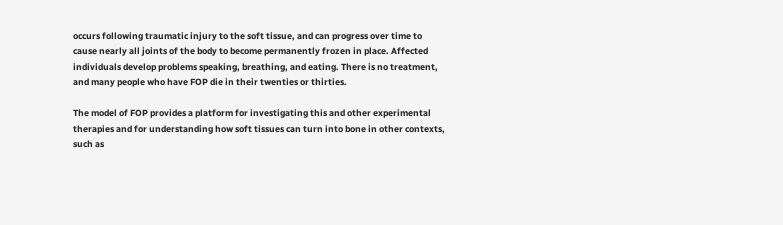occurs following traumatic injury to the soft tissue, and can progress over time to cause nearly all joints of the body to become permanently frozen in place. Affected individuals develop problems speaking, breathing, and eating. There is no treatment, and many people who have FOP die in their twenties or thirties.

The model of FOP provides a platform for investigating this and other experimental therapies and for understanding how soft tissues can turn into bone in other contexts, such as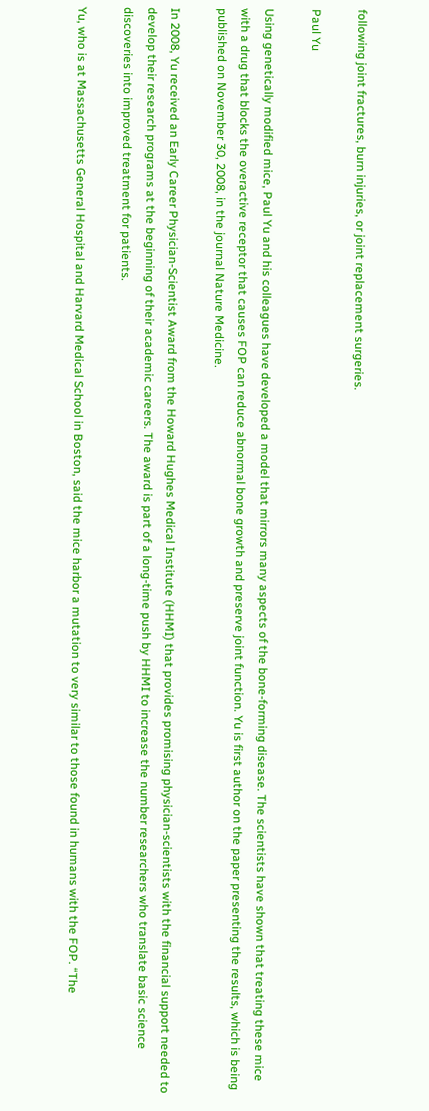following joint fractures, burn injuries, or joint replacement surgeries.

Paul Yu

Using genetically modified mice, Paul Yu and his colleagues have developed a model that mirrors many aspects of the bone-forming disease. The scientists have shown that treating these mice with a drug that blocks the overactive receptor that causes FOP can reduce abnormal bone growth and preserve joint function. Yu is first author on the paper presenting the results, which is being published on November 30, 2008, in the journal Nature Medicine.

In 2008, Yu received an Early Career Physician-Scientist Award from the Howard Hughes Medical Institute (HHMI) that provides promising physician-scientists with the financial support needed to develop their research programs at the beginning of their academic careers. The award is part of a long-time push by HHMI to increase the number researchers who translate basic science discoveries into improved treatment for patients.

Yu, who is at Massachusetts General Hospital and Harvard Medical School in Boston, said the mice harbor a mutation to very similar to those found in humans with the FOP. “The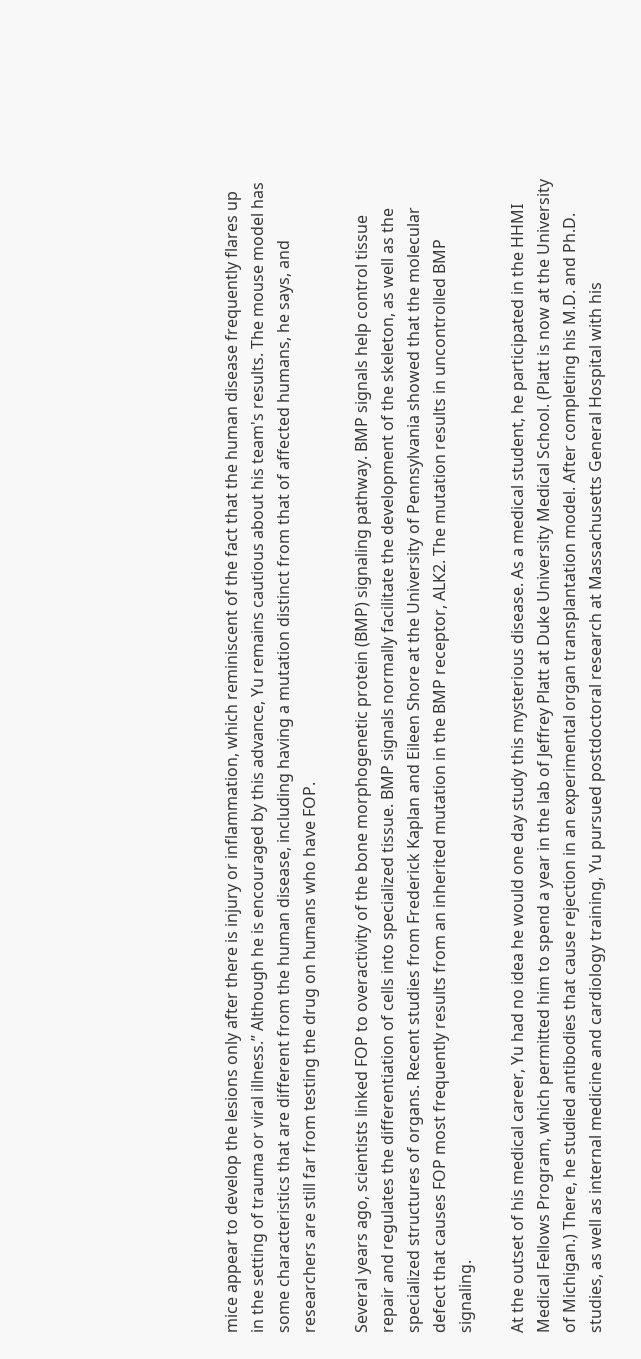mice appear to develop the lesions only after there is injury or inflammation, which reminiscent of the fact that the human disease frequently flares up in the setting of trauma or viral illness.” Although he is encouraged by this advance, Yu remains cautious about his team's results. The mouse model has some characteristics that are different from the human disease, including having a mutation distinct from that of affected humans, he says, and researchers are still far from testing the drug on humans who have FOP.

Several years ago, scientists linked FOP to overactivity of the bone morphogenetic protein (BMP) signaling pathway. BMP signals help control tissue repair and regulates the differentiation of cells into specialized tissue. BMP signals normally facilitate the development of the skeleton, as well as the specialized structures of organs. Recent studies from Frederick Kaplan and Eileen Shore at the University of Pennsylvania showed that the molecular defect that causes FOP most frequently results from an inherited mutation in the BMP receptor, ALK2. The mutation results in uncontrolled BMP signaling.

At the outset of his medical career, Yu had no idea he would one day study this mysterious disease. As a medical student, he participated in the HHMI Medical Fellows Program, which permitted him to spend a year in the lab of Jeffrey Platt at Duke University Medical School. (Platt is now at the University of Michigan.) There, he studied antibodies that cause rejection in an experimental organ transplantation model. After completing his M.D. and Ph.D. studies, as well as internal medicine and cardiology training, Yu pursued postdoctoral research at Massachusetts General Hospital with his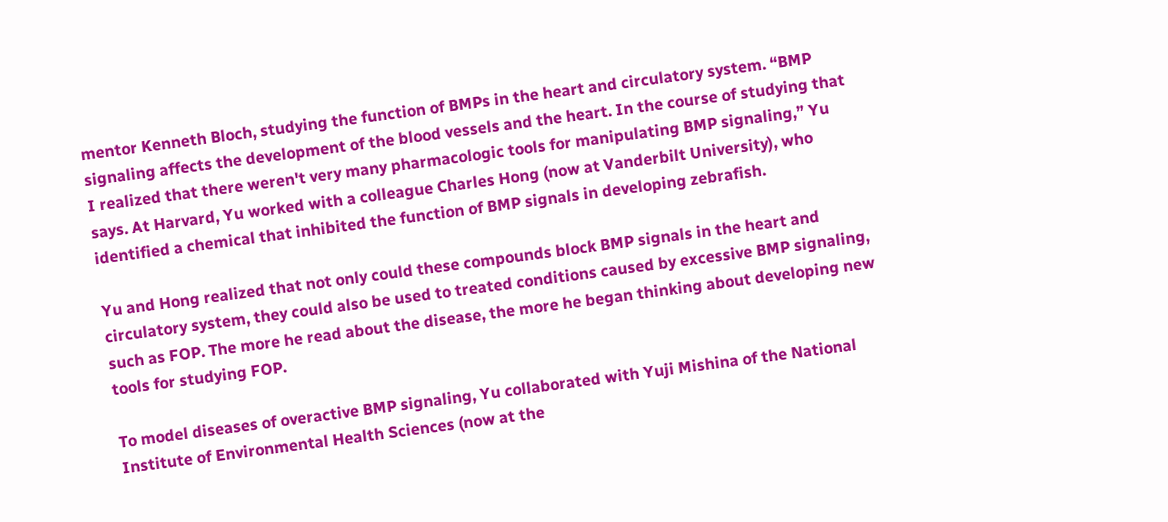mentor Kenneth Bloch, studying the function of BMPs in the heart and circulatory system. “BMP signaling affects the development of the blood vessels and the heart. In the course of studying that I realized that there weren't very many pharmacologic tools for manipulating BMP signaling,” Yu says. At Harvard, Yu worked with a colleague Charles Hong (now at Vanderbilt University), who identified a chemical that inhibited the function of BMP signals in developing zebrafish.

Yu and Hong realized that not only could these compounds block BMP signals in the heart and circulatory system, they could also be used to treated conditions caused by excessive BMP signaling, such as FOP. The more he read about the disease, the more he began thinking about developing new tools for studying FOP.

To model diseases of overactive BMP signaling, Yu collaborated with Yuji Mishina of the National Institute of Environmental Health Sciences (now at the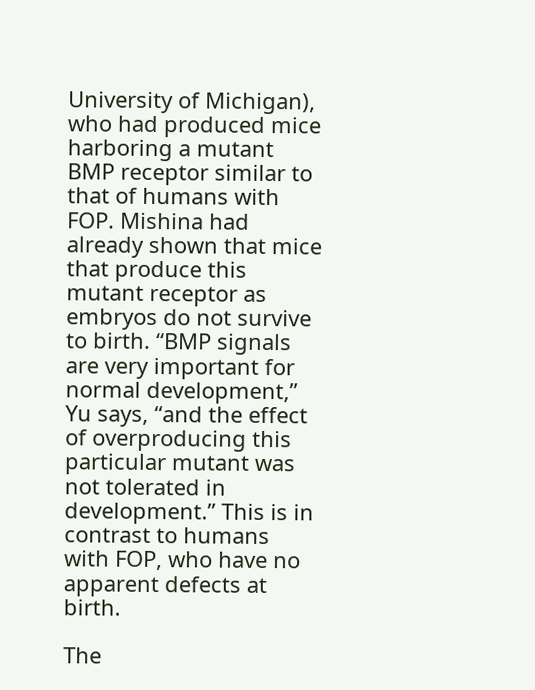University of Michigan), who had produced mice harboring a mutant BMP receptor similar to that of humans with FOP. Mishina had already shown that mice that produce this mutant receptor as embryos do not survive to birth. “BMP signals are very important for normal development,” Yu says, “and the effect of overproducing this particular mutant was not tolerated in development.” This is in contrast to humans with FOP, who have no apparent defects at birth.

The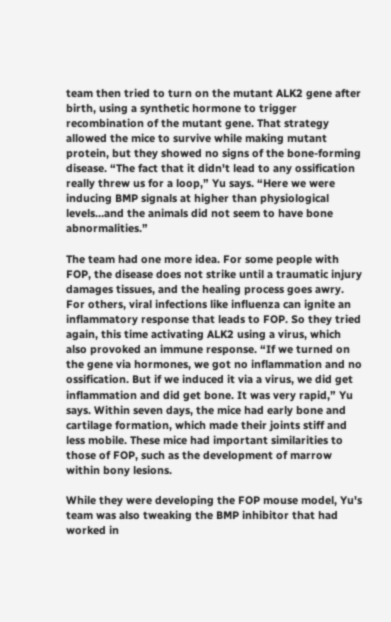team then tried to turn on the mutant ALK2 gene after birth, using a synthetic hormone to trigger recombination of the mutant gene. That strategy allowed the mice to survive while making mutant protein, but they showed no signs of the bone-forming disease. “The fact that it didn't lead to any ossification really threw us for a loop,” Yu says. “Here we were inducing BMP signals at higher than physiological levels…and the animals did not seem to have bone abnormalities.”

The team had one more idea. For some people with FOP, the disease does not strike until a traumatic injury damages tissues, and the healing process goes awry. For others, viral infections like influenza can ignite an inflammatory response that leads to FOP. So they tried again, this time activating ALK2 using a virus, which also provoked an immune response. “If we turned on the gene via hormones, we got no inflammation and no ossification. But if we induced it via a virus, we did get inflammation and did get bone. It was very rapid,” Yu says. Within seven days, the mice had early bone and cartilage formation, which made their joints stiff and less mobile. These mice had important similarities to those of FOP, such as the development of marrow within bony lesions.

While they were developing the FOP mouse model, Yu's team was also tweaking the BMP inhibitor that had worked in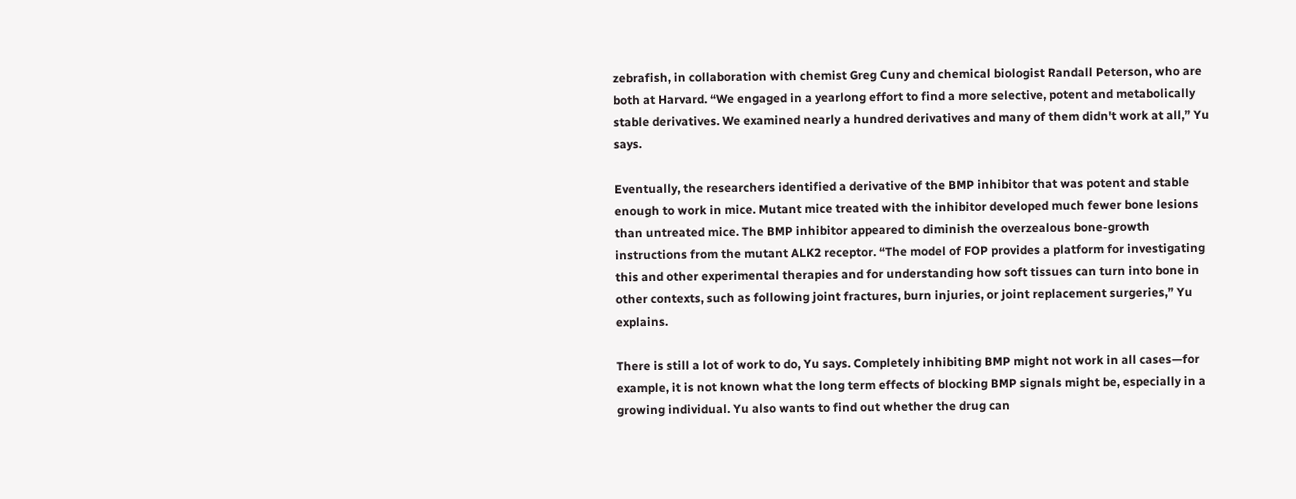zebrafish, in collaboration with chemist Greg Cuny and chemical biologist Randall Peterson, who are both at Harvard. “We engaged in a yearlong effort to find a more selective, potent and metabolically stable derivatives. We examined nearly a hundred derivatives and many of them didn't work at all,” Yu says.

Eventually, the researchers identified a derivative of the BMP inhibitor that was potent and stable enough to work in mice. Mutant mice treated with the inhibitor developed much fewer bone lesions than untreated mice. The BMP inhibitor appeared to diminish the overzealous bone-growth instructions from the mutant ALK2 receptor. “The model of FOP provides a platform for investigating this and other experimental therapies and for understanding how soft tissues can turn into bone in other contexts, such as following joint fractures, burn injuries, or joint replacement surgeries,” Yu explains.

There is still a lot of work to do, Yu says. Completely inhibiting BMP might not work in all cases—for example, it is not known what the long term effects of blocking BMP signals might be, especially in a growing individual. Yu also wants to find out whether the drug can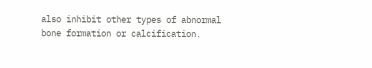also inhibit other types of abnormal bone formation or calcification.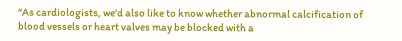“As cardiologists, we'd also like to know whether abnormal calcification of blood vessels or heart valves may be blocked with a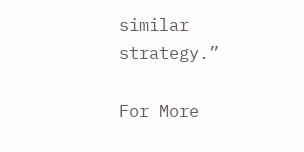similar strategy.”

For More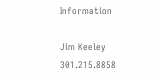Information

Jim Keeley 301.215.8858